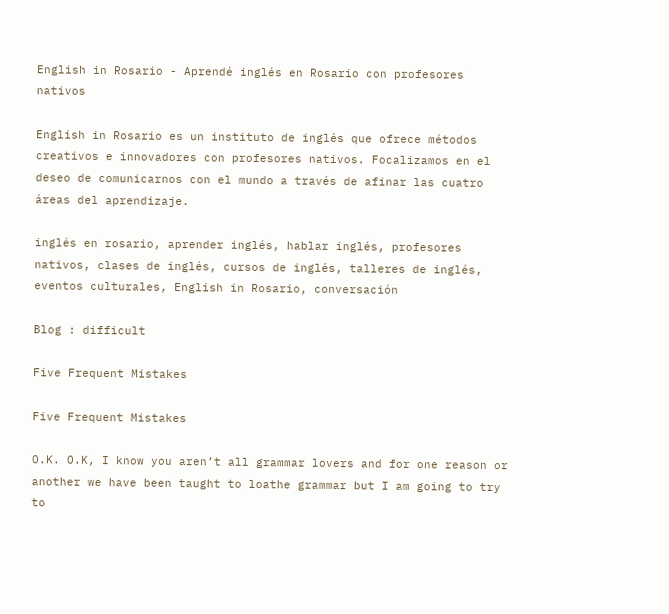English in Rosario - Aprendé inglés en Rosario con profesores nativos

English in Rosario es un instituto de inglés que ofrece métodos creativos e innovadores con profesores nativos. Focalizamos en el deseo de comunicarnos con el mundo a través de afinar las cuatro áreas del aprendizaje.

inglés en rosario, aprender inglés, hablar inglés, profesores nativos, clases de inglés, cursos de inglés, talleres de inglés, eventos culturales, English in Rosario, conversación

Blog : difficult

Five Frequent Mistakes

Five Frequent Mistakes

O.K. O.K, I know you aren’t all grammar lovers and for one reason or another we have been taught to loathe grammar but I am going to try to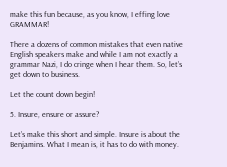make this fun because, as you know, I effing love GRAMMAR!

There a dozens of common mistakes that even native English speakers make and while I am not exactly a grammar Nazi, I do cringe when I hear them. So, let’s get down to business.

Let the count down begin!

5. Insure, ensure or assure?

Let’s make this short and simple. Insure is about the Benjamins. What I mean is, it has to do with money.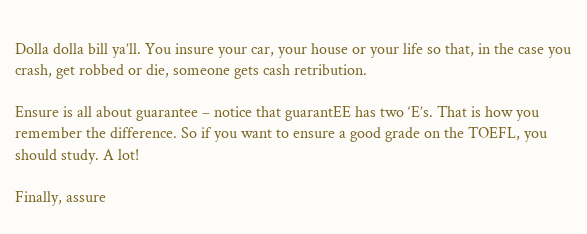Dolla dolla bill ya’ll. You insure your car, your house or your life so that, in the case you crash, get robbed or die, someone gets cash retribution.

Ensure is all about guarantee – notice that guarantEE has two ‘E’s. That is how you remember the difference. So if you want to ensure a good grade on the TOEFL, you should study. A lot!

Finally, assure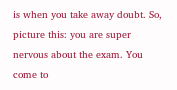is when you take away doubt. So, picture this: you are super nervous about the exam. You come to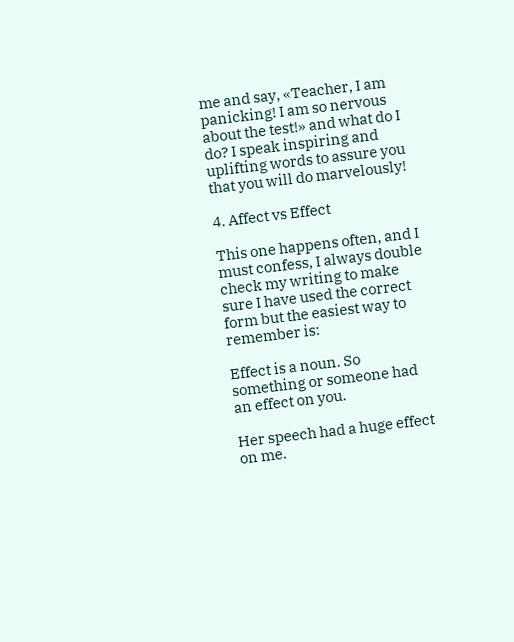me and say, «Teacher, I am panicking! I am so nervous about the test!» and what do I do? I speak inspiring and uplifting words to assure you that you will do marvelously!

4. Affect vs Effect

This one happens often, and I must confess, I always double check my writing to make sure I have used the correct form but the easiest way to remember is:

Effect is a noun. So something or someone had an effect on you.

Her speech had a huge effect on me.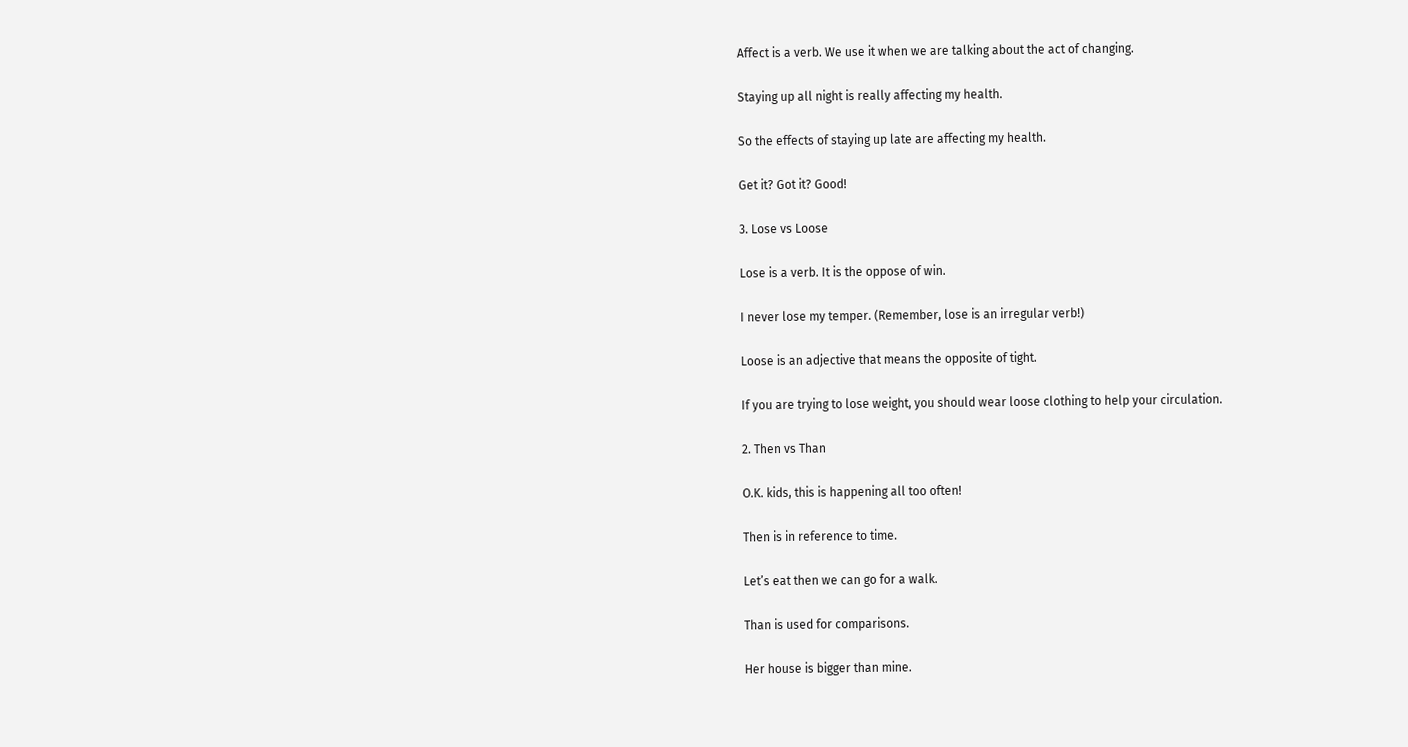Affect is a verb. We use it when we are talking about the act of changing.

Staying up all night is really affecting my health.

So the effects of staying up late are affecting my health.

Get it? Got it? Good!

3. Lose vs Loose

Lose is a verb. It is the oppose of win.

I never lose my temper. (Remember, lose is an irregular verb!)

Loose is an adjective that means the opposite of tight.

If you are trying to lose weight, you should wear loose clothing to help your circulation.

2. Then vs Than

O.K. kids, this is happening all too often!

Then is in reference to time.

Let’s eat then we can go for a walk.

Than is used for comparisons.

Her house is bigger than mine.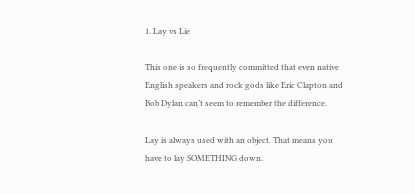1. Lay vs Lie

This one is so frequently committed that even native English speakers and rock gods like Eric Clapton and Bob Dylan can’t seem to remember the difference.

Lay is always used with an object. That means you have to lay SOMETHING down.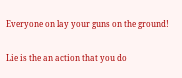Everyone on lay your guns on the ground!

Lie is the an action that you do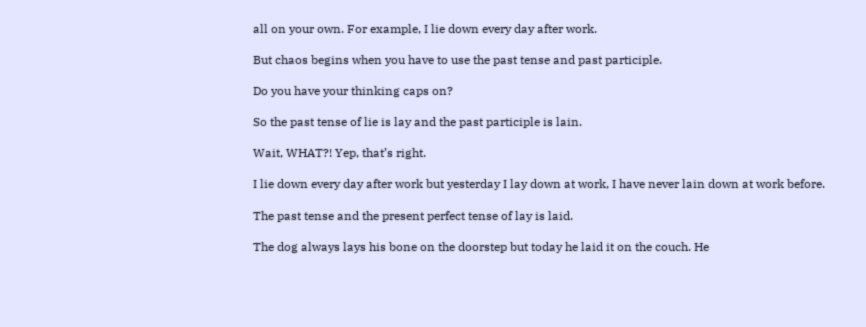all on your own. For example, I lie down every day after work.

But chaos begins when you have to use the past tense and past participle.

Do you have your thinking caps on?

So the past tense of lie is lay and the past participle is lain.

Wait, WHAT?! Yep, that’s right.

I lie down every day after work but yesterday I lay down at work, I have never lain down at work before.

The past tense and the present perfect tense of lay is laid.

The dog always lays his bone on the doorstep but today he laid it on the couch. He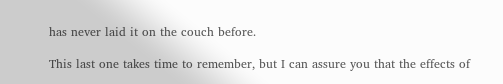has never laid it on the couch before.

This last one takes time to remember, but I can assure you that the effects of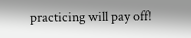practicing will pay off!